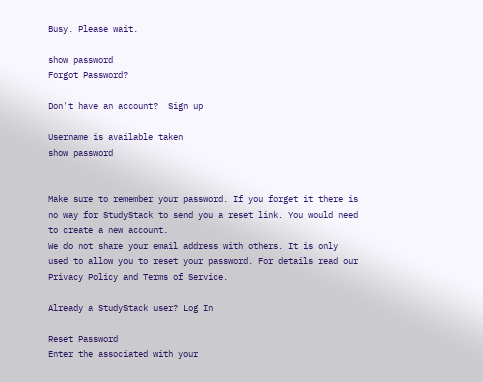Busy. Please wait.

show password
Forgot Password?

Don't have an account?  Sign up

Username is available taken
show password


Make sure to remember your password. If you forget it there is no way for StudyStack to send you a reset link. You would need to create a new account.
We do not share your email address with others. It is only used to allow you to reset your password. For details read our Privacy Policy and Terms of Service.

Already a StudyStack user? Log In

Reset Password
Enter the associated with your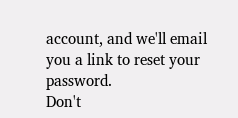account, and we'll email you a link to reset your password.
Don't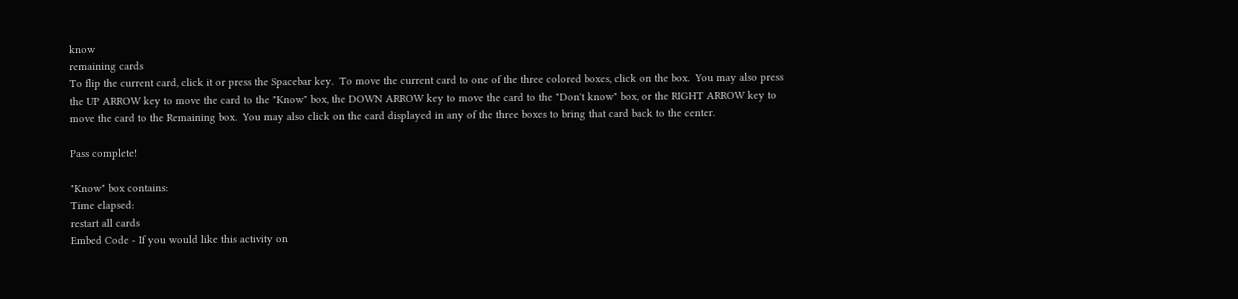know
remaining cards
To flip the current card, click it or press the Spacebar key.  To move the current card to one of the three colored boxes, click on the box.  You may also press the UP ARROW key to move the card to the "Know" box, the DOWN ARROW key to move the card to the "Don't know" box, or the RIGHT ARROW key to move the card to the Remaining box.  You may also click on the card displayed in any of the three boxes to bring that card back to the center.

Pass complete!

"Know" box contains:
Time elapsed:
restart all cards
Embed Code - If you would like this activity on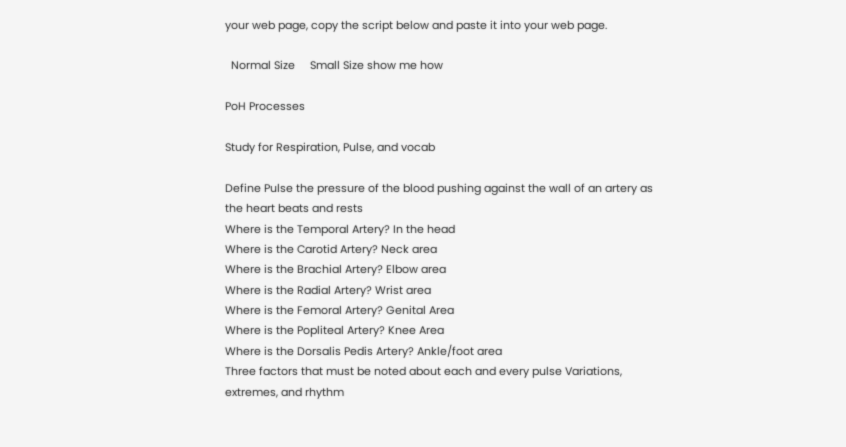your web page, copy the script below and paste it into your web page.

  Normal Size     Small Size show me how

PoH Processes

Study for Respiration, Pulse, and vocab

Define Pulse the pressure of the blood pushing against the wall of an artery as the heart beats and rests
Where is the Temporal Artery? In the head
Where is the Carotid Artery? Neck area
Where is the Brachial Artery? Elbow area
Where is the Radial Artery? Wrist area
Where is the Femoral Artery? Genital Area
Where is the Popliteal Artery? Knee Area
Where is the Dorsalis Pedis Artery? Ankle/foot area
Three factors that must be noted about each and every pulse Variations, extremes, and rhythm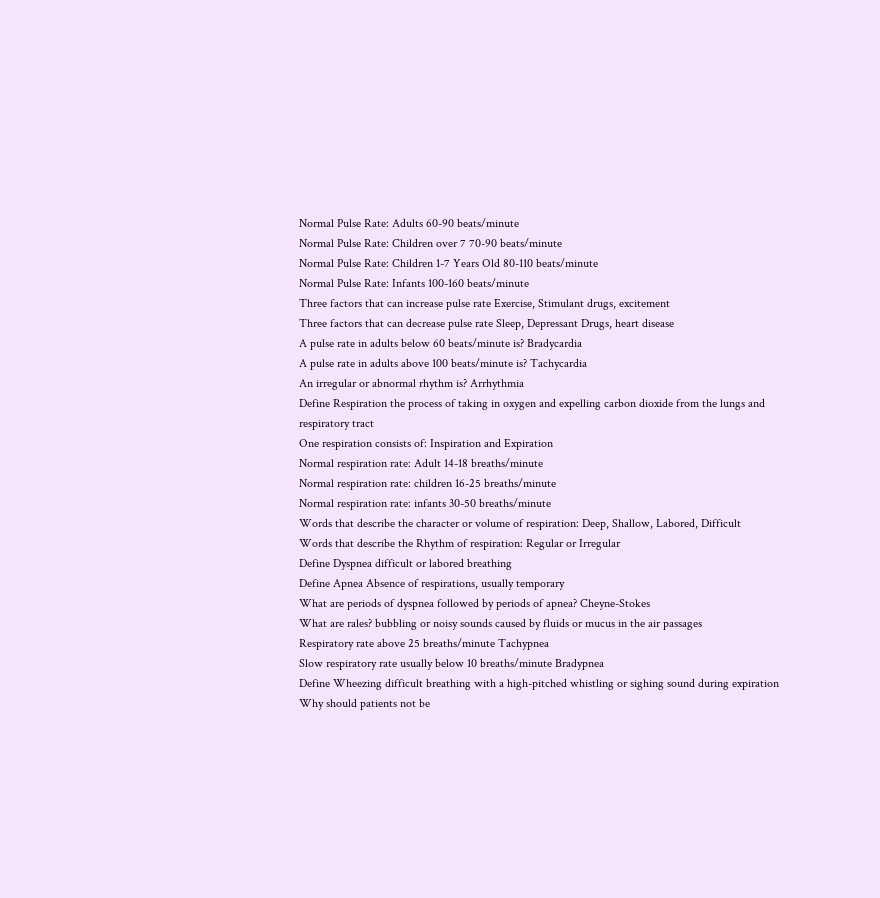Normal Pulse Rate: Adults 60-90 beats/minute
Normal Pulse Rate: Children over 7 70-90 beats/minute
Normal Pulse Rate: Children 1-7 Years Old 80-110 beats/minute
Normal Pulse Rate: Infants 100-160 beats/minute
Three factors that can increase pulse rate Exercise, Stimulant drugs, excitement
Three factors that can decrease pulse rate Sleep, Depressant Drugs, heart disease
A pulse rate in adults below 60 beats/minute is? Bradycardia
A pulse rate in adults above 100 beats/minute is? Tachycardia
An irregular or abnormal rhythm is? Arrhythmia
Define Respiration the process of taking in oxygen and expelling carbon dioxide from the lungs and respiratory tract
One respiration consists of: Inspiration and Expiration
Normal respiration rate: Adult 14-18 breaths/minute
Normal respiration rate: children 16-25 breaths/minute
Normal respiration rate: infants 30-50 breaths/minute
Words that describe the character or volume of respiration: Deep, Shallow, Labored, Difficult
Words that describe the Rhythm of respiration: Regular or Irregular
Define Dyspnea difficult or labored breathing
Define Apnea Absence of respirations, usually temporary
What are periods of dyspnea followed by periods of apnea? Cheyne-Stokes
What are rales? bubbling or noisy sounds caused by fluids or mucus in the air passages
Respiratory rate above 25 breaths/minute Tachypnea
Slow respiratory rate usually below 10 breaths/minute Bradypnea
Define Wheezing difficult breathing with a high-pitched whistling or sighing sound during expiration
Why should patients not be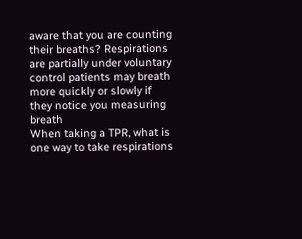aware that you are counting their breaths? Respirations are partially under voluntary control patients may breath more quickly or slowly if they notice you measuring breath
When taking a TPR, what is one way to take respirations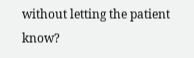without letting the patient know?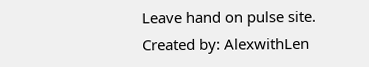Leave hand on pulse site.
Created by: AlexwithLen